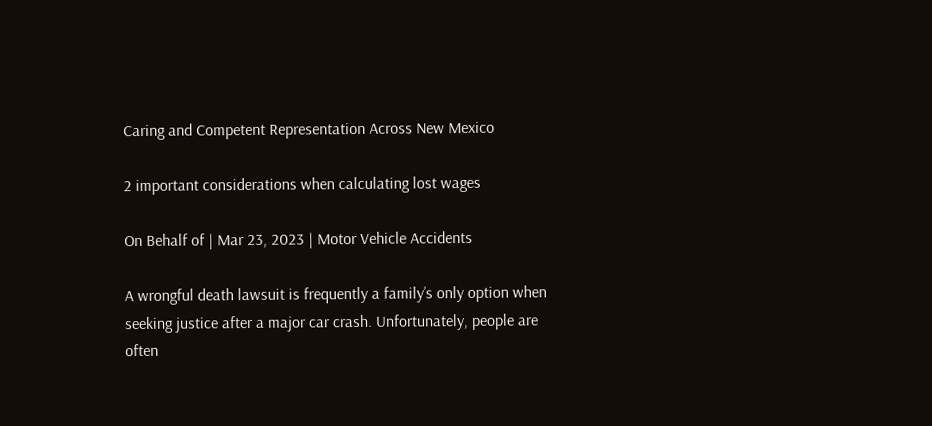Caring and Competent Representation Across New Mexico

2 important considerations when calculating lost wages

On Behalf of | Mar 23, 2023 | Motor Vehicle Accidents

A wrongful death lawsuit is frequently a family’s only option when seeking justice after a major car crash. Unfortunately, people are often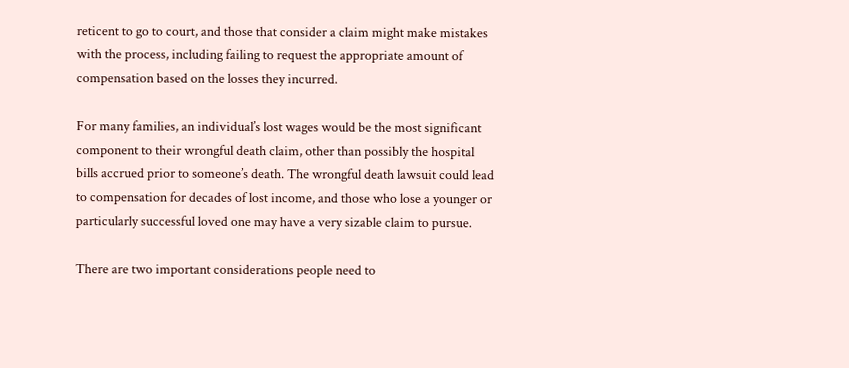reticent to go to court, and those that consider a claim might make mistakes with the process, including failing to request the appropriate amount of compensation based on the losses they incurred.

For many families, an individual’s lost wages would be the most significant component to their wrongful death claim, other than possibly the hospital bills accrued prior to someone’s death. The wrongful death lawsuit could lead to compensation for decades of lost income, and those who lose a younger or particularly successful loved one may have a very sizable claim to pursue.

There are two important considerations people need to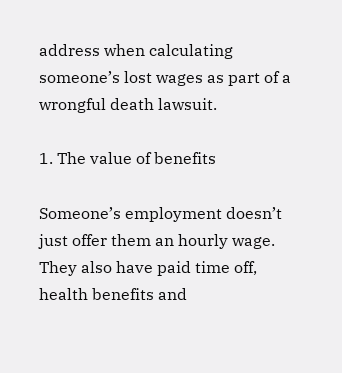address when calculating someone’s lost wages as part of a wrongful death lawsuit.

1. The value of benefits

Someone’s employment doesn’t just offer them an hourly wage. They also have paid time off, health benefits and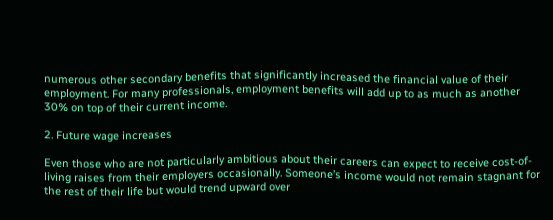numerous other secondary benefits that significantly increased the financial value of their employment. For many professionals, employment benefits will add up to as much as another 30% on top of their current income.

2. Future wage increases

Even those who are not particularly ambitious about their careers can expect to receive cost-of-living raises from their employers occasionally. Someone’s income would not remain stagnant for the rest of their life but would trend upward over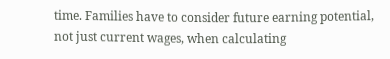time. Families have to consider future earning potential, not just current wages, when calculating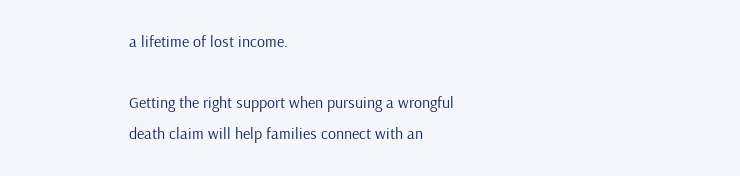a lifetime of lost income.

Getting the right support when pursuing a wrongful death claim will help families connect with an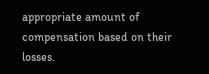appropriate amount of compensation based on their losses.